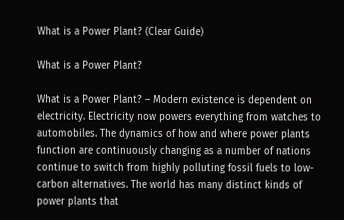What is a Power Plant? (Clear Guide)

What is a Power Plant?

What is a Power Plant? – Modern existence is dependent on electricity. Electricity now powers everything from watches to automobiles. The dynamics of how and where power plants function are continuously changing as a number of nations continue to switch from highly polluting fossil fuels to low-carbon alternatives. The world has many distinct kinds of power plants that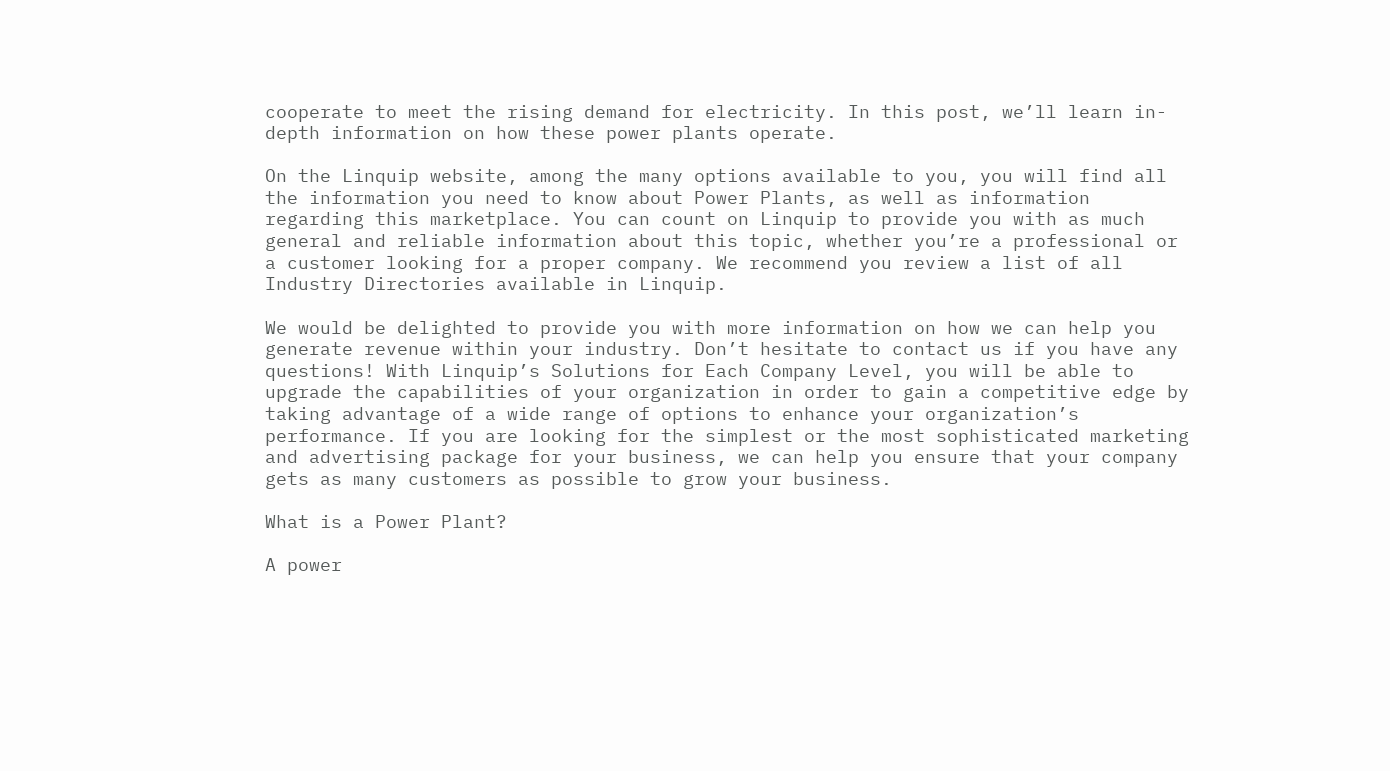cooperate to meet the rising demand for electricity. In this post, we’ll learn in-depth information on how these power plants operate.

On the Linquip website, among the many options available to you, you will find all the information you need to know about Power Plants, as well as information regarding this marketplace. You can count on Linquip to provide you with as much general and reliable information about this topic, whether you’re a professional or a customer looking for a proper company. We recommend you review a list of all Industry Directories available in Linquip.

We would be delighted to provide you with more information on how we can help you generate revenue within your industry. Don’t hesitate to contact us if you have any questions! With Linquip’s Solutions for Each Company Level, you will be able to upgrade the capabilities of your organization in order to gain a competitive edge by taking advantage of a wide range of options to enhance your organization’s performance. If you are looking for the simplest or the most sophisticated marketing and advertising package for your business, we can help you ensure that your company gets as many customers as possible to grow your business.

What is a Power Plant?

A power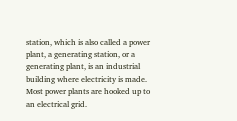station, which is also called a power plant, a generating station, or a generating plant, is an industrial building where electricity is made. Most power plants are hooked up to an electrical grid.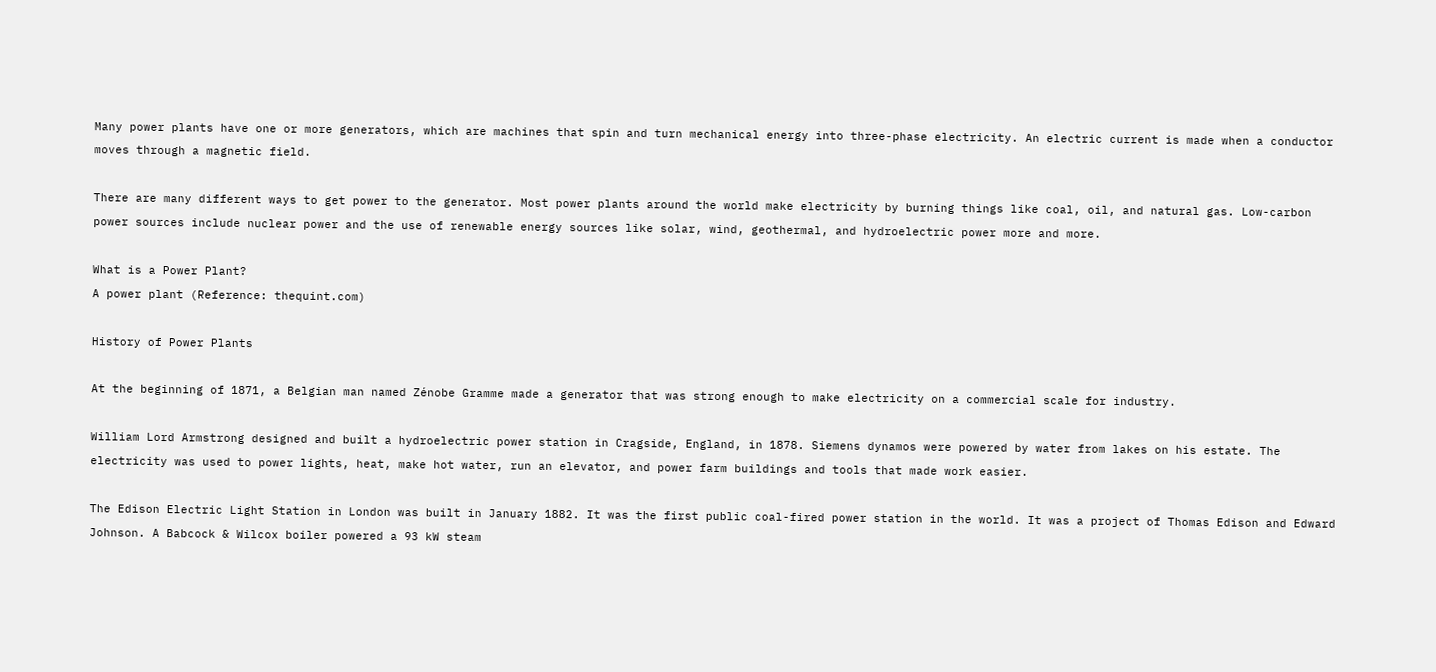Many power plants have one or more generators, which are machines that spin and turn mechanical energy into three-phase electricity. An electric current is made when a conductor moves through a magnetic field.

There are many different ways to get power to the generator. Most power plants around the world make electricity by burning things like coal, oil, and natural gas. Low-carbon power sources include nuclear power and the use of renewable energy sources like solar, wind, geothermal, and hydroelectric power more and more.

What is a Power Plant?
A power plant (Reference: thequint.com)

History of Power Plants

At the beginning of 1871, a Belgian man named Zénobe Gramme made a generator that was strong enough to make electricity on a commercial scale for industry.

William Lord Armstrong designed and built a hydroelectric power station in Cragside, England, in 1878. Siemens dynamos were powered by water from lakes on his estate. The electricity was used to power lights, heat, make hot water, run an elevator, and power farm buildings and tools that made work easier.

The Edison Electric Light Station in London was built in January 1882. It was the first public coal-fired power station in the world. It was a project of Thomas Edison and Edward Johnson. A Babcock & Wilcox boiler powered a 93 kW steam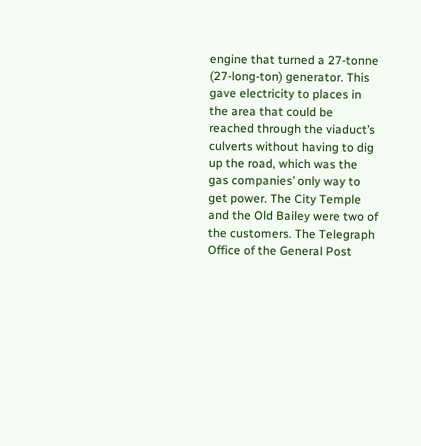engine that turned a 27-tonne (27-long-ton) generator. This gave electricity to places in the area that could be reached through the viaduct’s culverts without having to dig up the road, which was the gas companies’ only way to get power. The City Temple and the Old Bailey were two of the customers. The Telegraph Office of the General Post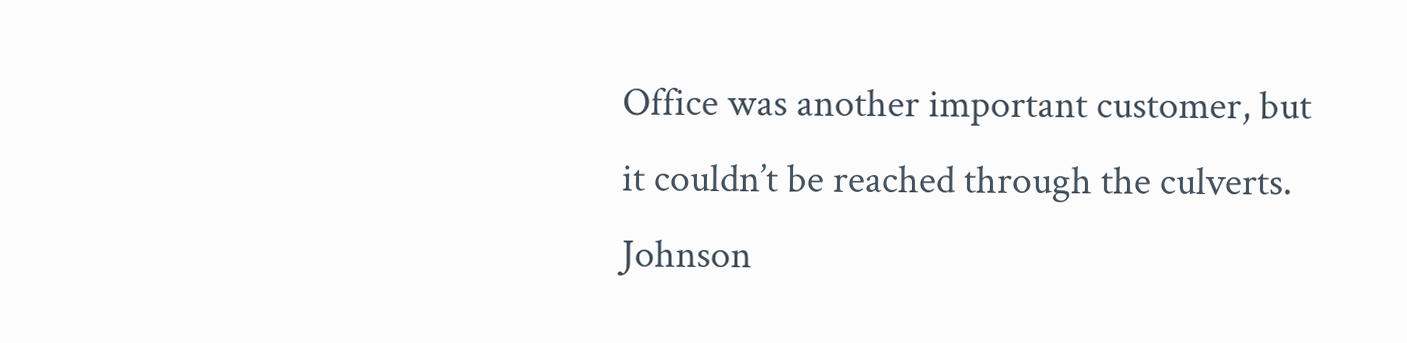Office was another important customer, but it couldn’t be reached through the culverts. Johnson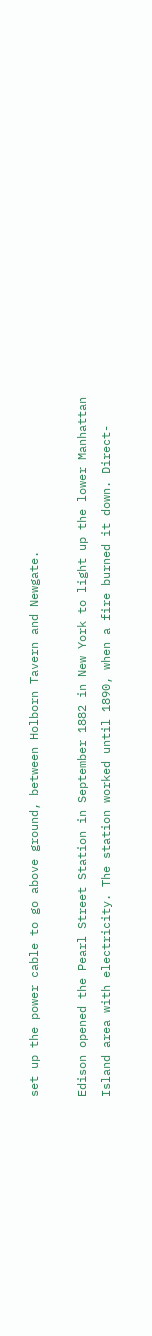set up the power cable to go above ground, between Holborn Tavern and Newgate.

Edison opened the Pearl Street Station in September 1882 in New York to light up the lower Manhattan Island area with electricity. The station worked until 1890, when a fire burned it down. Direct-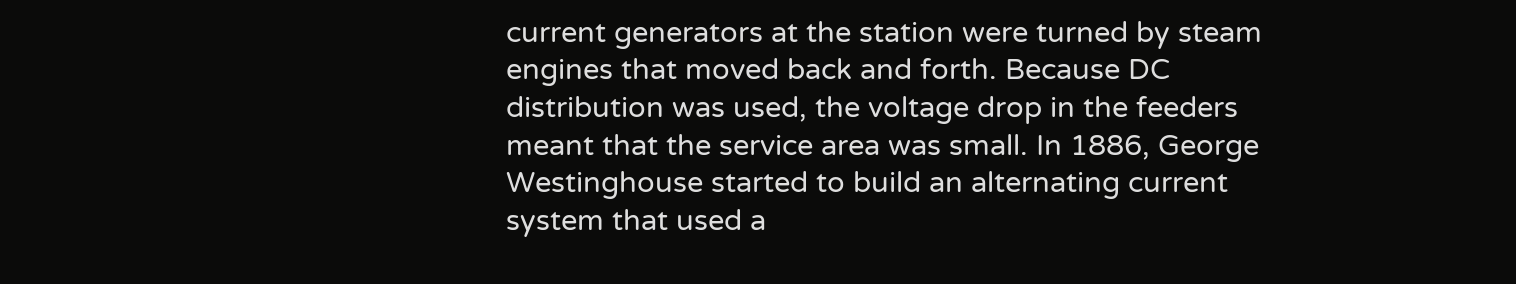current generators at the station were turned by steam engines that moved back and forth. Because DC distribution was used, the voltage drop in the feeders meant that the service area was small. In 1886, George Westinghouse started to build an alternating current system that used a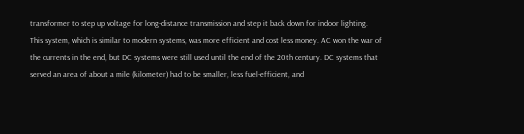transformer to step up voltage for long-distance transmission and step it back down for indoor lighting. This system, which is similar to modern systems, was more efficient and cost less money. AC won the war of the currents in the end, but DC systems were still used until the end of the 20th century. DC systems that served an area of about a mile (kilometer) had to be smaller, less fuel-efficient, and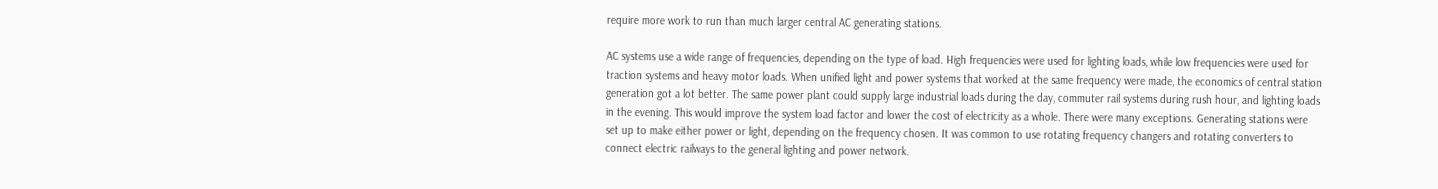require more work to run than much larger central AC generating stations.

AC systems use a wide range of frequencies, depending on the type of load. High frequencies were used for lighting loads, while low frequencies were used for traction systems and heavy motor loads. When unified light and power systems that worked at the same frequency were made, the economics of central station generation got a lot better. The same power plant could supply large industrial loads during the day, commuter rail systems during rush hour, and lighting loads in the evening. This would improve the system load factor and lower the cost of electricity as a whole. There were many exceptions. Generating stations were set up to make either power or light, depending on the frequency chosen. It was common to use rotating frequency changers and rotating converters to connect electric railways to the general lighting and power network.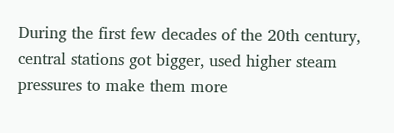During the first few decades of the 20th century, central stations got bigger, used higher steam pressures to make them more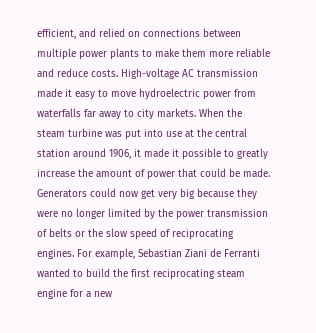efficient, and relied on connections between multiple power plants to make them more reliable and reduce costs. High-voltage AC transmission made it easy to move hydroelectric power from waterfalls far away to city markets. When the steam turbine was put into use at the central station around 1906, it made it possible to greatly increase the amount of power that could be made. Generators could now get very big because they were no longer limited by the power transmission of belts or the slow speed of reciprocating engines. For example, Sebastian Ziani de Ferranti wanted to build the first reciprocating steam engine for a new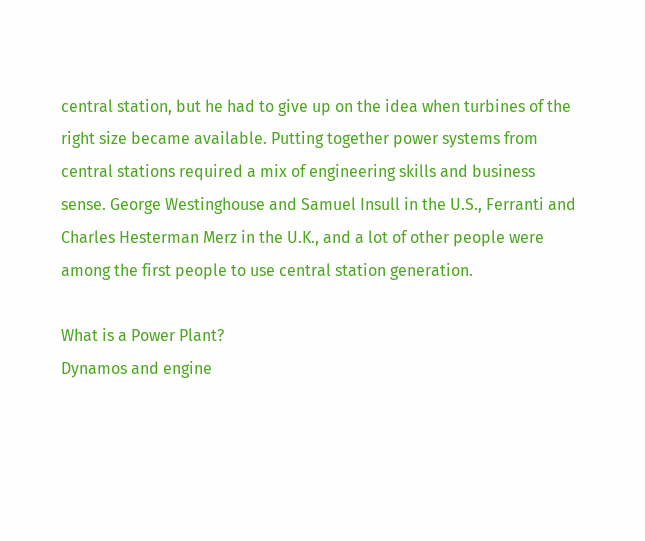central station, but he had to give up on the idea when turbines of the right size became available. Putting together power systems from central stations required a mix of engineering skills and business sense. George Westinghouse and Samuel Insull in the U.S., Ferranti and Charles Hesterman Merz in the U.K., and a lot of other people were among the first people to use central station generation.

What is a Power Plant?
Dynamos and engine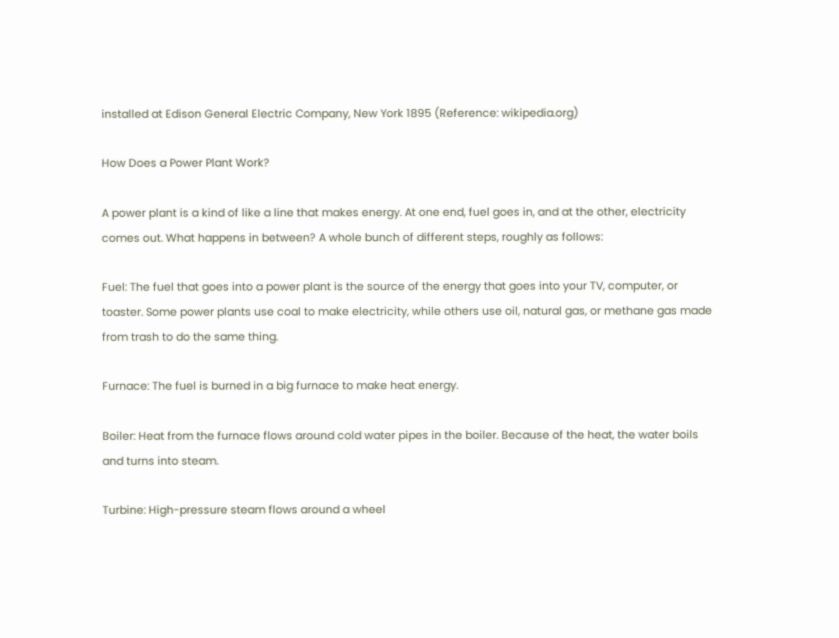installed at Edison General Electric Company, New York 1895 (Reference: wikipedia.org)

How Does a Power Plant Work?

A power plant is a kind of like a line that makes energy. At one end, fuel goes in, and at the other, electricity comes out. What happens in between? A whole bunch of different steps, roughly as follows:

Fuel: The fuel that goes into a power plant is the source of the energy that goes into your TV, computer, or toaster. Some power plants use coal to make electricity, while others use oil, natural gas, or methane gas made from trash to do the same thing.

Furnace: The fuel is burned in a big furnace to make heat energy.

Boiler: Heat from the furnace flows around cold water pipes in the boiler. Because of the heat, the water boils and turns into steam.

Turbine: High-pressure steam flows around a wheel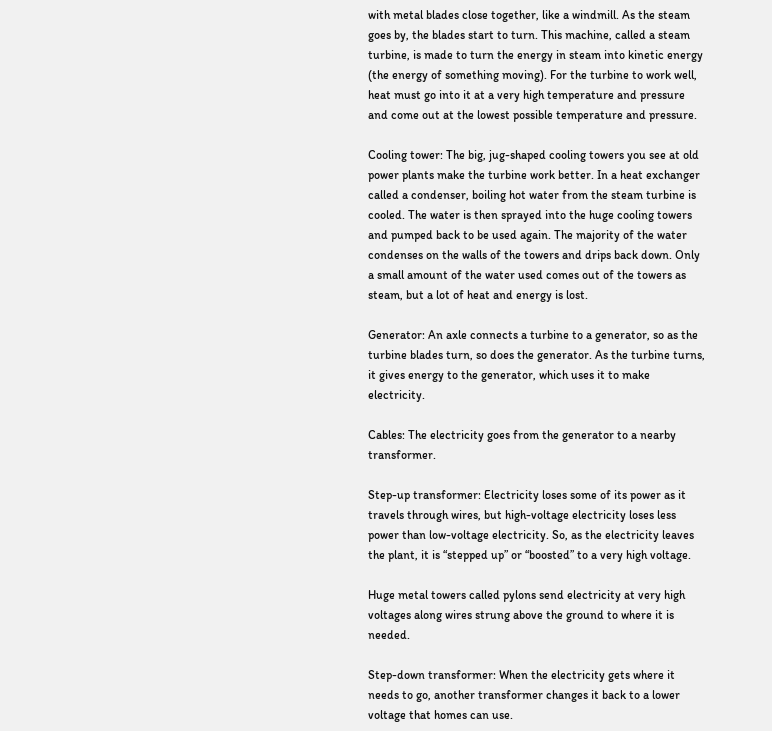with metal blades close together, like a windmill. As the steam goes by, the blades start to turn. This machine, called a steam turbine, is made to turn the energy in steam into kinetic energy (the energy of something moving). For the turbine to work well, heat must go into it at a very high temperature and pressure and come out at the lowest possible temperature and pressure.

Cooling tower: The big, jug-shaped cooling towers you see at old power plants make the turbine work better. In a heat exchanger called a condenser, boiling hot water from the steam turbine is cooled. The water is then sprayed into the huge cooling towers and pumped back to be used again. The majority of the water condenses on the walls of the towers and drips back down. Only a small amount of the water used comes out of the towers as steam, but a lot of heat and energy is lost.

Generator: An axle connects a turbine to a generator, so as the turbine blades turn, so does the generator. As the turbine turns, it gives energy to the generator, which uses it to make electricity.

Cables: The electricity goes from the generator to a nearby transformer.

Step-up transformer: Electricity loses some of its power as it travels through wires, but high-voltage electricity loses less power than low-voltage electricity. So, as the electricity leaves the plant, it is “stepped up” or “boosted” to a very high voltage.

Huge metal towers called pylons send electricity at very high voltages along wires strung above the ground to where it is needed.

Step-down transformer: When the electricity gets where it needs to go, another transformer changes it back to a lower voltage that homes can use.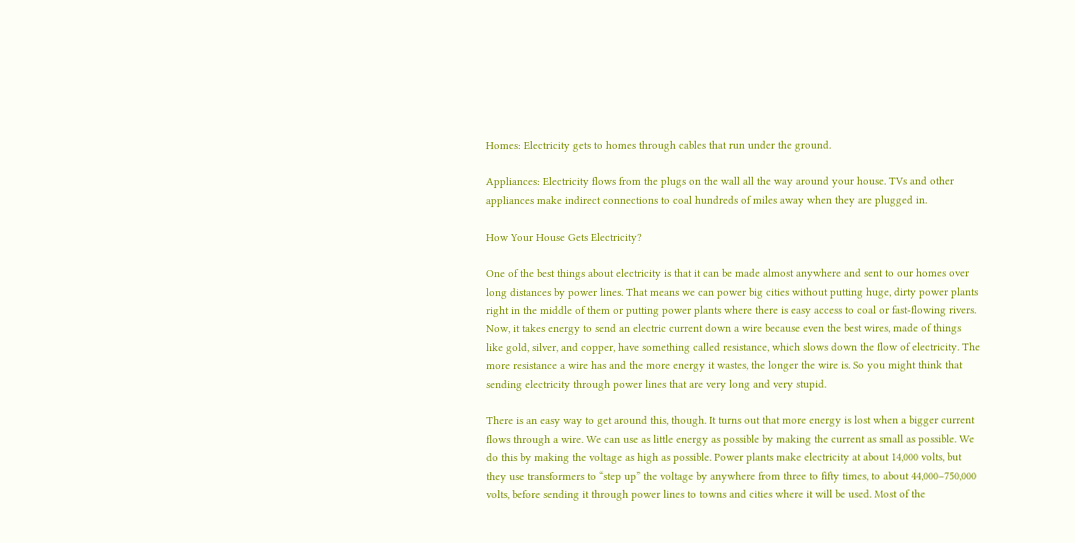Homes: Electricity gets to homes through cables that run under the ground.

Appliances: Electricity flows from the plugs on the wall all the way around your house. TVs and other appliances make indirect connections to coal hundreds of miles away when they are plugged in.

How Your House Gets Electricity?

One of the best things about electricity is that it can be made almost anywhere and sent to our homes over long distances by power lines. That means we can power big cities without putting huge, dirty power plants right in the middle of them or putting power plants where there is easy access to coal or fast-flowing rivers. Now, it takes energy to send an electric current down a wire because even the best wires, made of things like gold, silver, and copper, have something called resistance, which slows down the flow of electricity. The more resistance a wire has and the more energy it wastes, the longer the wire is. So you might think that sending electricity through power lines that are very long and very stupid.

There is an easy way to get around this, though. It turns out that more energy is lost when a bigger current flows through a wire. We can use as little energy as possible by making the current as small as possible. We do this by making the voltage as high as possible. Power plants make electricity at about 14,000 volts, but they use transformers to “step up” the voltage by anywhere from three to fifty times, to about 44,000–750,000 volts, before sending it through power lines to towns and cities where it will be used. Most of the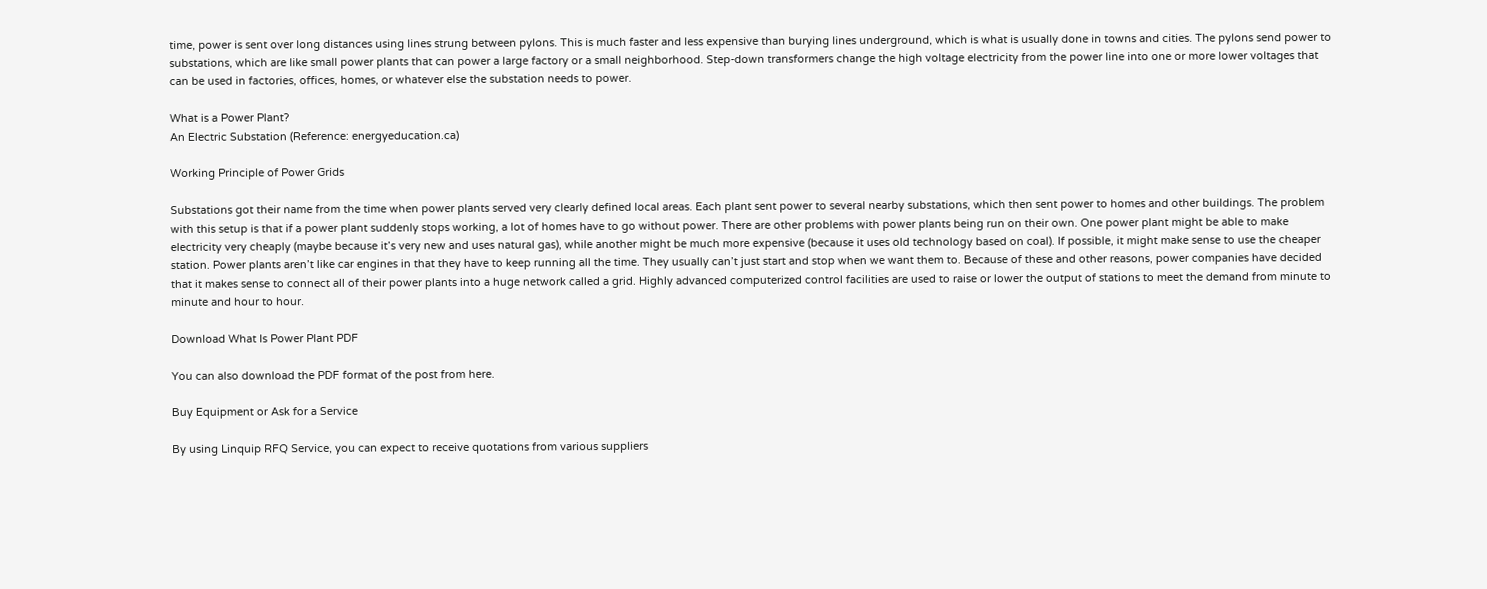time, power is sent over long distances using lines strung between pylons. This is much faster and less expensive than burying lines underground, which is what is usually done in towns and cities. The pylons send power to substations, which are like small power plants that can power a large factory or a small neighborhood. Step-down transformers change the high voltage electricity from the power line into one or more lower voltages that can be used in factories, offices, homes, or whatever else the substation needs to power.

What is a Power Plant?
An Electric Substation (Reference: energyeducation.ca)

Working Principle of Power Grids

Substations got their name from the time when power plants served very clearly defined local areas. Each plant sent power to several nearby substations, which then sent power to homes and other buildings. The problem with this setup is that if a power plant suddenly stops working, a lot of homes have to go without power. There are other problems with power plants being run on their own. One power plant might be able to make electricity very cheaply (maybe because it’s very new and uses natural gas), while another might be much more expensive (because it uses old technology based on coal). If possible, it might make sense to use the cheaper station. Power plants aren’t like car engines in that they have to keep running all the time. They usually can’t just start and stop when we want them to. Because of these and other reasons, power companies have decided that it makes sense to connect all of their power plants into a huge network called a grid. Highly advanced computerized control facilities are used to raise or lower the output of stations to meet the demand from minute to minute and hour to hour.

Download What Is Power Plant PDF

You can also download the PDF format of the post from here.

Buy Equipment or Ask for a Service

By using Linquip RFQ Service, you can expect to receive quotations from various suppliers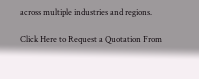across multiple industries and regions.

Click Here to Request a Quotation From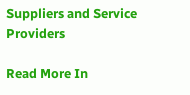Suppliers and Service Providers

Read More In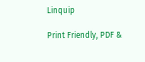Linquip

Print Friendly, PDF &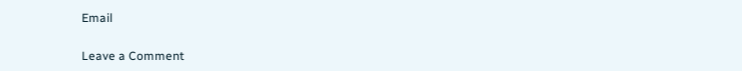Email

Leave a Comment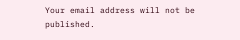Your email address will not be published.